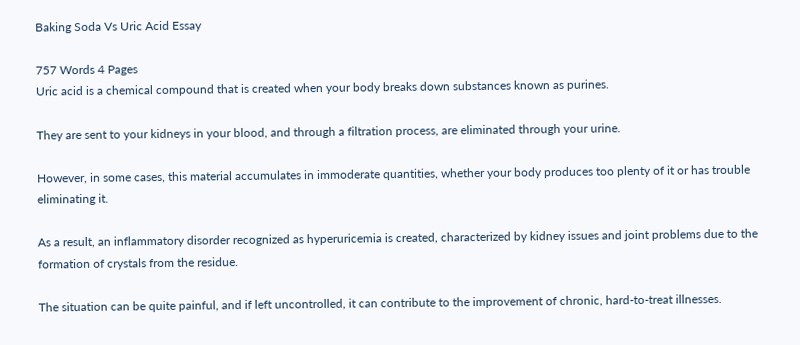Baking Soda Vs Uric Acid Essay

757 Words 4 Pages
Uric acid is a chemical compound that is created when your body breaks down substances known as purines.

They are sent to your kidneys in your blood, and through a filtration process, are eliminated through your urine.

However, in some cases, this material accumulates in immoderate quantities, whether your body produces too plenty of it or has trouble eliminating it.

As a result, an inflammatory disorder recognized as hyperuricemia is created, characterized by kidney issues and joint problems due to the formation of crystals from the residue.

The situation can be quite painful, and if left uncontrolled, it can contribute to the improvement of chronic, hard-to-treat illnesses.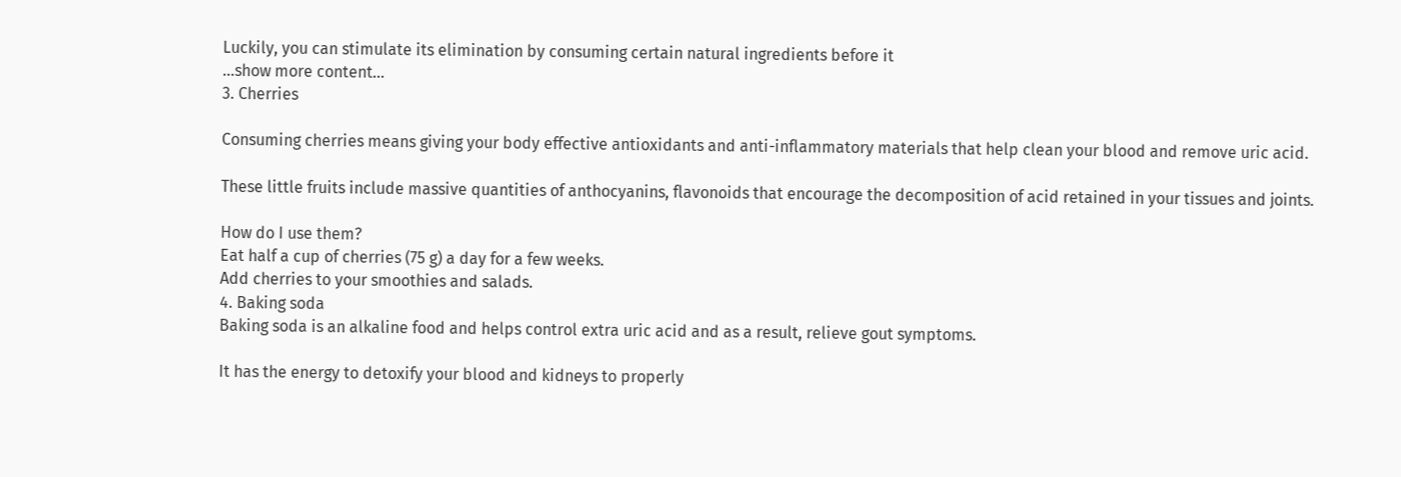Luckily, you can stimulate its elimination by consuming certain natural ingredients before it
…show more content…
3. Cherries

Consuming cherries means giving your body effective antioxidants and anti-inflammatory materials that help clean your blood and remove uric acid.

These little fruits include massive quantities of anthocyanins, flavonoids that encourage the decomposition of acid retained in your tissues and joints.

How do I use them?
Eat half a cup of cherries (75 g) a day for a few weeks.
Add cherries to your smoothies and salads.
4. Baking soda
Baking soda is an alkaline food and helps control extra uric acid and as a result, relieve gout symptoms.

It has the energy to detoxify your blood and kidneys to properly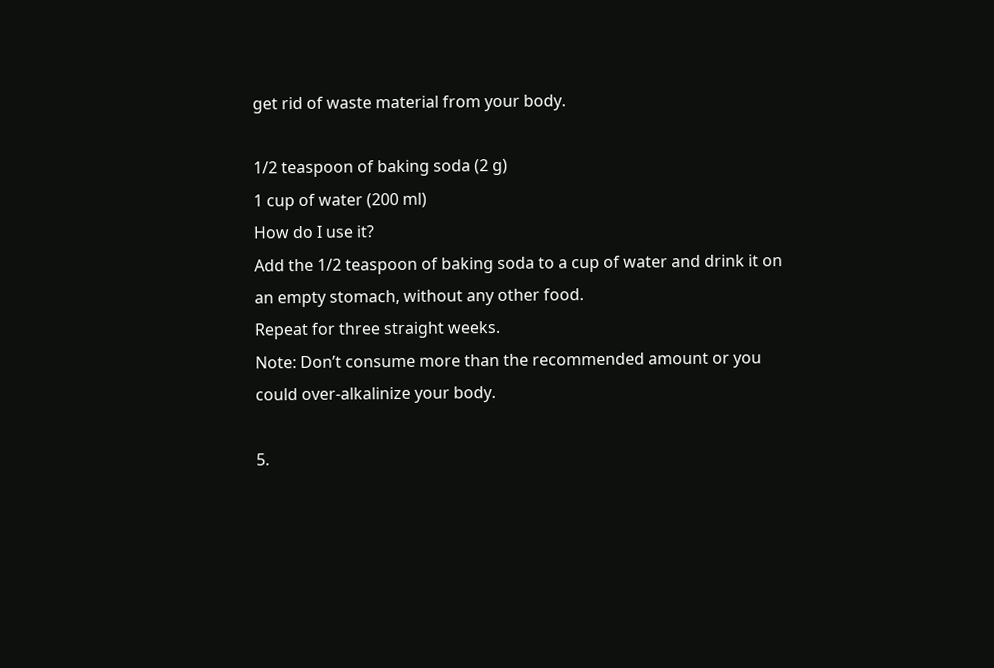get rid of waste material from your body.

1/2 teaspoon of baking soda (2 g)
1 cup of water (200 ml)
How do I use it?
Add the 1/2 teaspoon of baking soda to a cup of water and drink it on an empty stomach, without any other food.
Repeat for three straight weeks.
Note: Don’t consume more than the recommended amount or you could over-alkalinize your body.

5.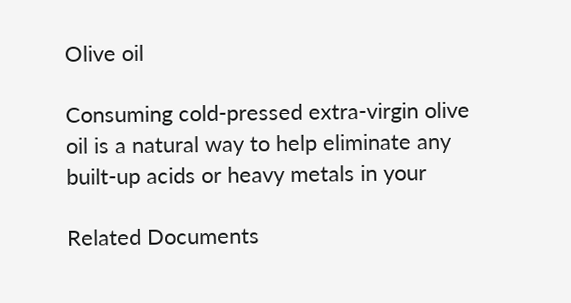Olive oil

Consuming cold-pressed extra-virgin olive oil is a natural way to help eliminate any built-up acids or heavy metals in your

Related Documents